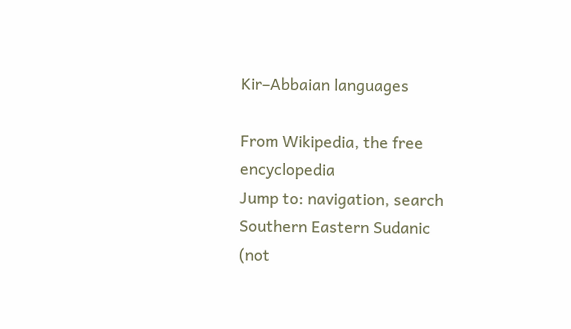Kir–Abbaian languages

From Wikipedia, the free encyclopedia
Jump to: navigation, search
Southern Eastern Sudanic
(not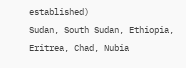established)
Sudan, South Sudan, Ethiopia, Eritrea, Chad, Nubia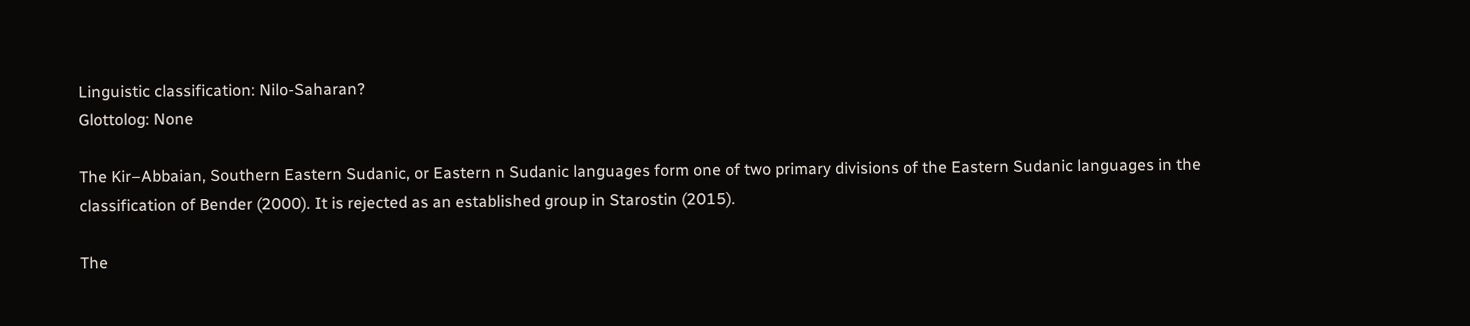Linguistic classification: Nilo-Saharan?
Glottolog: None

The Kir–Abbaian, Southern Eastern Sudanic, or Eastern n Sudanic languages form one of two primary divisions of the Eastern Sudanic languages in the classification of Bender (2000). It is rejected as an established group in Starostin (2015).

The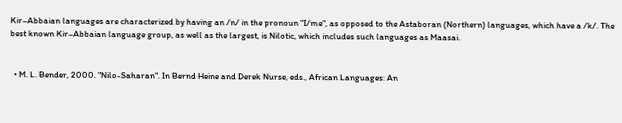Kir–Abbaian languages are characterized by having an /n/ in the pronoun "I/me", as opposed to the Astaboran (Northern) languages, which have a /k/. The best known Kir–Abbaian language group, as well as the largest, is Nilotic, which includes such languages as Maasai.


  • M. L. Bender, 2000. "Nilo-Saharan". In Bernd Heine and Derek Nurse, eds., African Languages: An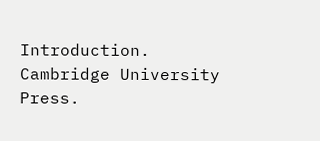Introduction. Cambridge University Press.